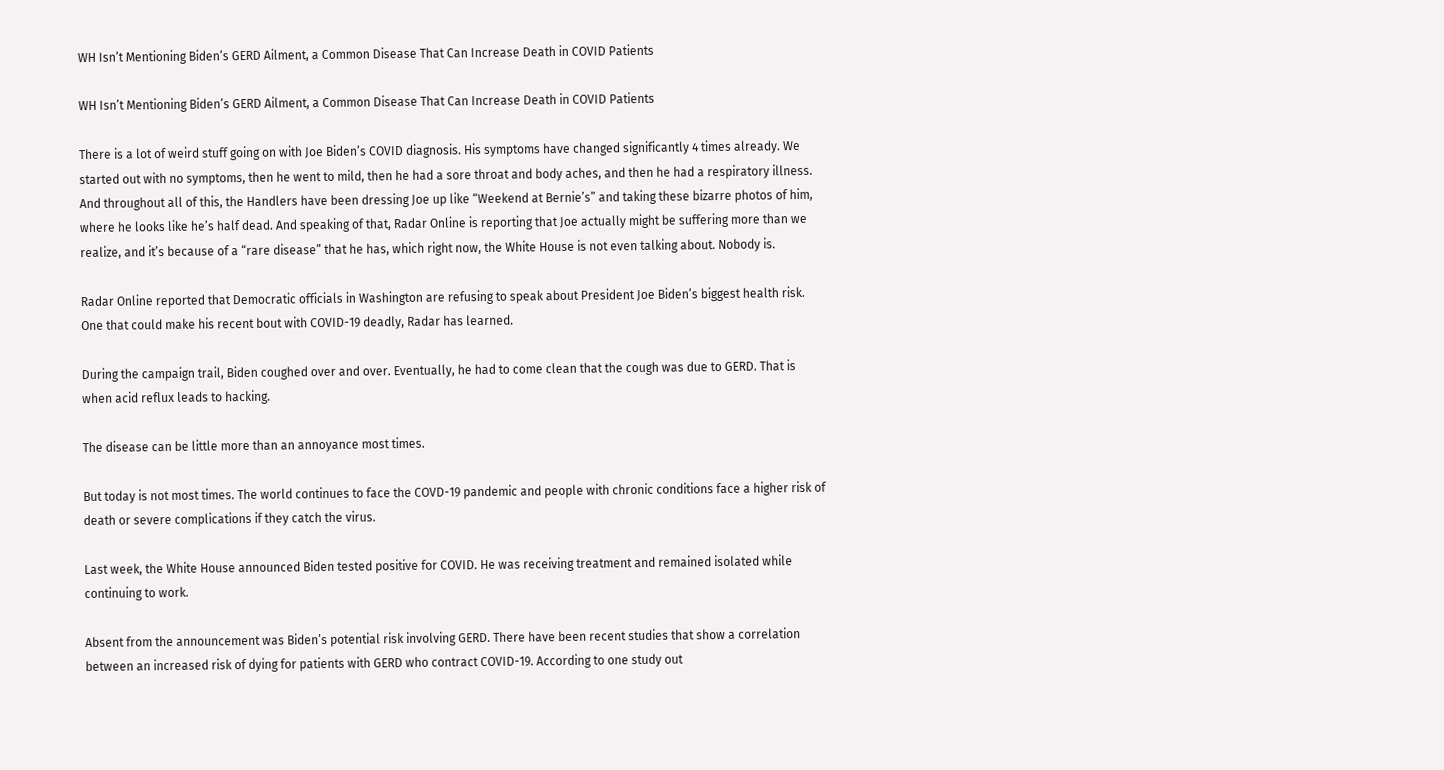WH Isn’t Mentioning Biden’s GERD Ailment, a Common Disease That Can Increase Death in COVID Patients

WH Isn’t Mentioning Biden’s GERD Ailment, a Common Disease That Can Increase Death in COVID Patients

There is a lot of weird stuff going on with Joe Biden’s COVID diagnosis. His symptoms have changed significantly 4 times already. We started out with no symptoms, then he went to mild, then he had a sore throat and body aches, and then he had a respiratory illness. And throughout all of this, the Handlers have been dressing Joe up like “Weekend at Bernie’s” and taking these bizarre photos of him, where he looks like he’s half dead. And speaking of that, Radar Online is reporting that Joe actually might be suffering more than we realize, and it’s because of a “rare disease” that he has, which right now, the White House is not even talking about. Nobody is.

Radar Online reported that Democratic officials in Washington are refusing to speak about President Joe Biden’s biggest health risk. One that could make his recent bout with COVID-19 deadly, Radar has learned.

During the campaign trail, Biden coughed over and over. Eventually, he had to come clean that the cough was due to GERD. That is when acid reflux leads to hacking.

The disease can be little more than an annoyance most times.

But today is not most times. The world continues to face the COVD-19 pandemic and people with chronic conditions face a higher risk of death or severe complications if they catch the virus.

Last week, the White House announced Biden tested positive for COVID. He was receiving treatment and remained isolated while continuing to work.

Absent from the announcement was Biden’s potential risk involving GERD. There have been recent studies that show a correlation between an increased risk of dying for patients with GERD who contract COVID-19. According to one study out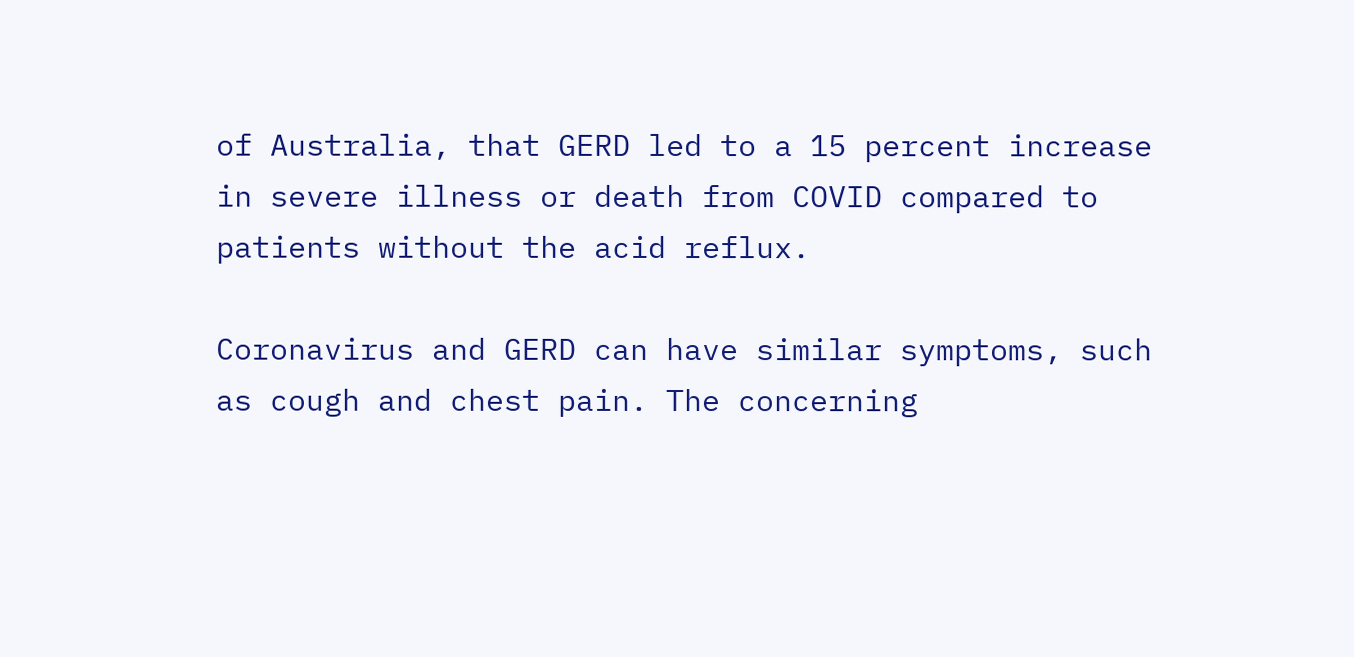of Australia, that GERD led to a 15 percent increase in severe illness or death from COVID compared to patients without the acid reflux.

Coronavirus and GERD can have similar symptoms, such as cough and chest pain. The concerning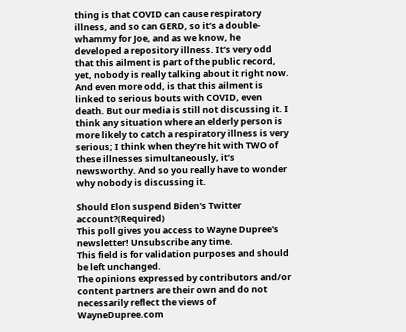thing is that COVID can cause respiratory illness, and so can GERD, so it’s a double-whammy for Joe, and as we know, he developed a repository illness. It’s very odd that this ailment is part of the public record, yet, nobody is really talking about it right now. And even more odd, is that this ailment is linked to serious bouts with COVID, even death. But our media is still not discussing it. I think any situation where an elderly person is more likely to catch a respiratory illness is very serious; I think when they’re hit with TWO of these illnesses simultaneously, it’s newsworthy. And so you really have to wonder why nobody is discussing it.

Should Elon suspend Biden's Twitter account?(Required)
This poll gives you access to Wayne Dupree's newsletter! Unsubscribe any time.
This field is for validation purposes and should be left unchanged.
The opinions expressed by contributors and/or content partners are their own and do not necessarily reflect the views of WayneDupree.com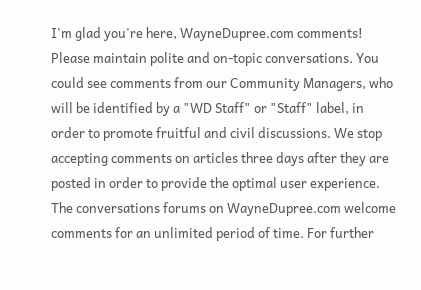I'm glad you're here, WayneDupree.com comments! Please maintain polite and on-topic conversations. You could see comments from our Community Managers, who will be identified by a "WD Staff" or "Staff" label, in order to promote fruitful and civil discussions. We stop accepting comments on articles three days after they are posted in order to provide the optimal user experience. The conversations forums on WayneDupree.com welcome comments for an unlimited period of time. For further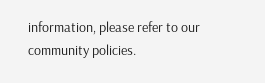information, please refer to our community policies.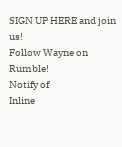SIGN UP HERE and join us!
Follow Wayne on Rumble!
Notify of
Inline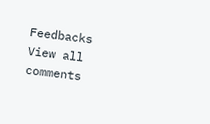Feedbacks
View all comments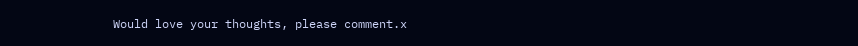Would love your thoughts, please comment.x